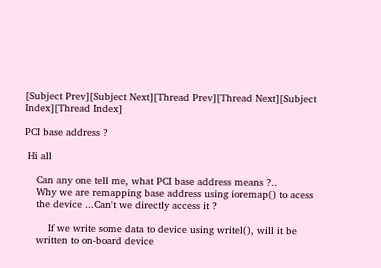[Subject Prev][Subject Next][Thread Prev][Thread Next][Subject Index][Thread Index]

PCI base address ?

 Hi all

    Can any one tell me, what PCI base address means ?..
    Why we are remapping base address using ioremap() to acess
    the device ...Can't we directly access it ?

        If we write some data to device using writel(), will it be
    written to on-board device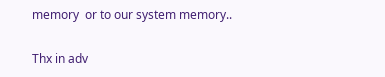memory  or to our system memory..

Thx in adv